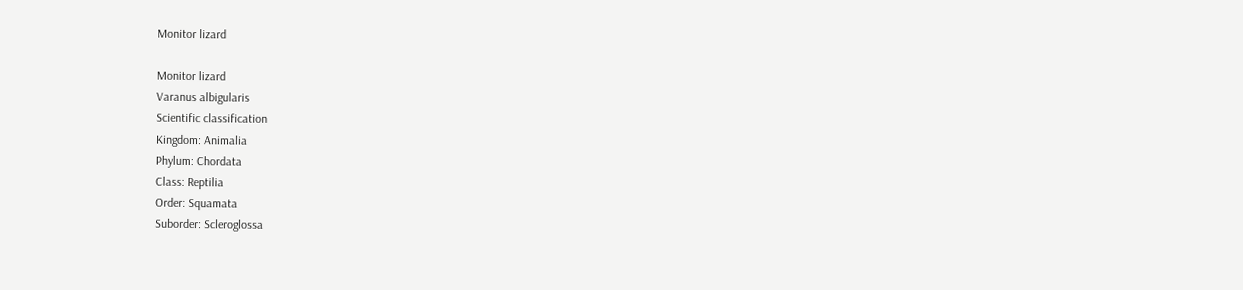Monitor lizard

Monitor lizard
Varanus albigularis
Scientific classification
Kingdom: Animalia
Phylum: Chordata
Class: Reptilia
Order: Squamata
Suborder: Scleroglossa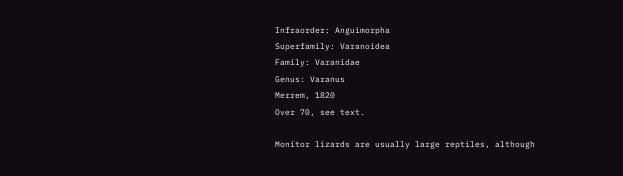Infraorder: Anguimorpha
Superfamily: Varanoidea
Family: Varanidae
Genus: Varanus
Merrem, 1820
Over 70, see text.

Monitor lizards are usually large reptiles, although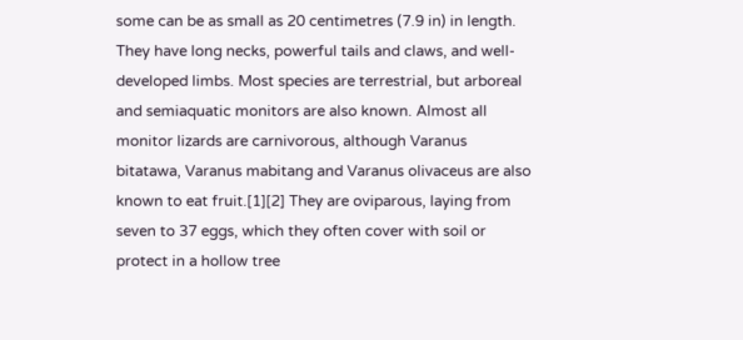some can be as small as 20 centimetres (7.9 in) in length. They have long necks, powerful tails and claws, and well-developed limbs. Most species are terrestrial, but arboreal and semiaquatic monitors are also known. Almost all monitor lizards are carnivorous, although Varanus bitatawa, Varanus mabitang and Varanus olivaceus are also known to eat fruit.[1][2] They are oviparous, laying from seven to 37 eggs, which they often cover with soil or protect in a hollow tree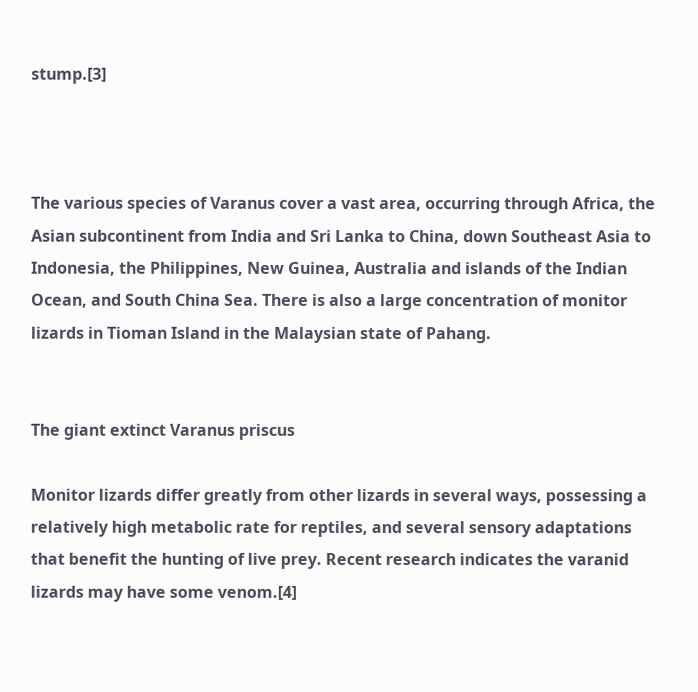stump.[3]



The various species of Varanus cover a vast area, occurring through Africa, the Asian subcontinent from India and Sri Lanka to China, down Southeast Asia to Indonesia, the Philippines, New Guinea, Australia and islands of the Indian Ocean, and South China Sea. There is also a large concentration of monitor lizards in Tioman Island in the Malaysian state of Pahang.


The giant extinct Varanus priscus

Monitor lizards differ greatly from other lizards in several ways, possessing a relatively high metabolic rate for reptiles, and several sensory adaptations that benefit the hunting of live prey. Recent research indicates the varanid lizards may have some venom.[4]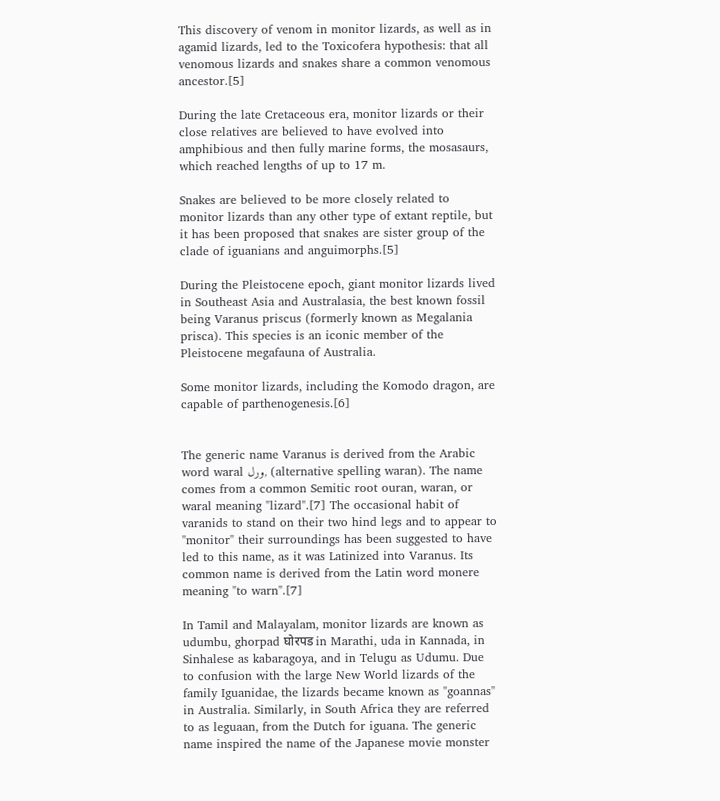This discovery of venom in monitor lizards, as well as in agamid lizards, led to the Toxicofera hypothesis: that all venomous lizards and snakes share a common venomous ancestor.[5]

During the late Cretaceous era, monitor lizards or their close relatives are believed to have evolved into amphibious and then fully marine forms, the mosasaurs, which reached lengths of up to 17 m.

Snakes are believed to be more closely related to monitor lizards than any other type of extant reptile, but it has been proposed that snakes are sister group of the clade of iguanians and anguimorphs.[5]

During the Pleistocene epoch, giant monitor lizards lived in Southeast Asia and Australasia, the best known fossil being Varanus priscus (formerly known as Megalania prisca). This species is an iconic member of the Pleistocene megafauna of Australia.

Some monitor lizards, including the Komodo dragon, are capable of parthenogenesis.[6]


The generic name Varanus is derived from the Arabic word waral ورل, (alternative spelling waran). The name comes from a common Semitic root ouran, waran, or waral meaning "lizard".[7] The occasional habit of varanids to stand on their two hind legs and to appear to "monitor" their surroundings has been suggested to have led to this name, as it was Latinized into Varanus. Its common name is derived from the Latin word monere meaning "to warn".[7]

In Tamil and Malayalam, monitor lizards are known as udumbu, ghorpad घोरपड in Marathi, uda in Kannada, in Sinhalese as kabaragoya, and in Telugu as Udumu. Due to confusion with the large New World lizards of the family Iguanidae, the lizards became known as "goannas" in Australia. Similarly, in South Africa they are referred to as leguaan, from the Dutch for iguana. The generic name inspired the name of the Japanese movie monster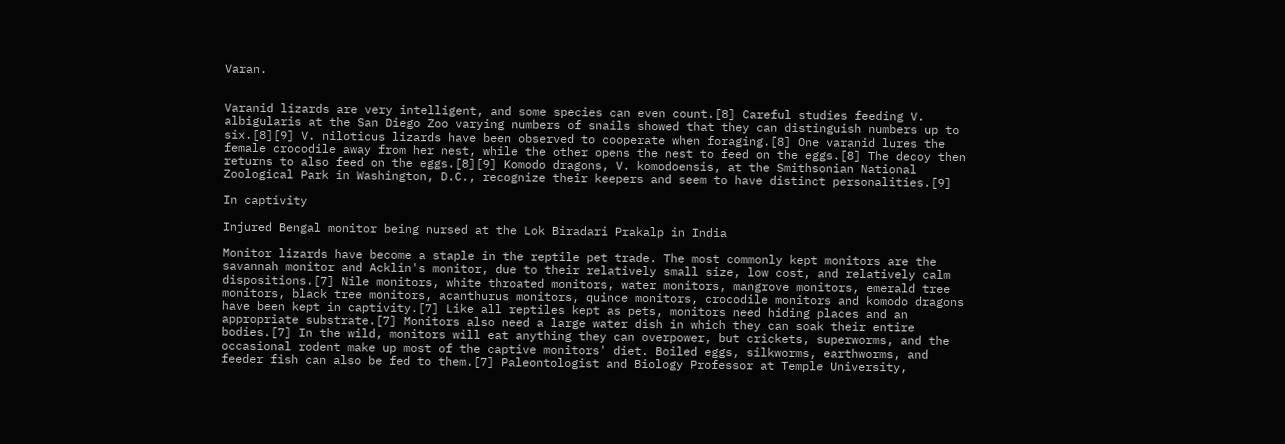Varan.


Varanid lizards are very intelligent, and some species can even count.[8] Careful studies feeding V. albigularis at the San Diego Zoo varying numbers of snails showed that they can distinguish numbers up to six.[8][9] V. niloticus lizards have been observed to cooperate when foraging.[8] One varanid lures the female crocodile away from her nest, while the other opens the nest to feed on the eggs.[8] The decoy then returns to also feed on the eggs.[8][9] Komodo dragons, V. komodoensis, at the Smithsonian National Zoological Park in Washington, D.C., recognize their keepers and seem to have distinct personalities.[9]

In captivity

Injured Bengal monitor being nursed at the Lok Biradari Prakalp in India

Monitor lizards have become a staple in the reptile pet trade. The most commonly kept monitors are the savannah monitor and Acklin's monitor, due to their relatively small size, low cost, and relatively calm dispositions.[7] Nile monitors, white throated monitors, water monitors, mangrove monitors, emerald tree monitors, black tree monitors, acanthurus monitors, quince monitors, crocodile monitors and komodo dragons have been kept in captivity.[7] Like all reptiles kept as pets, monitors need hiding places and an appropriate substrate.[7] Monitors also need a large water dish in which they can soak their entire bodies.[7] In the wild, monitors will eat anything they can overpower, but crickets, superworms, and the occasional rodent make up most of the captive monitors' diet. Boiled eggs, silkworms, earthworms, and feeder fish can also be fed to them.[7] Paleontologist and Biology Professor at Temple University,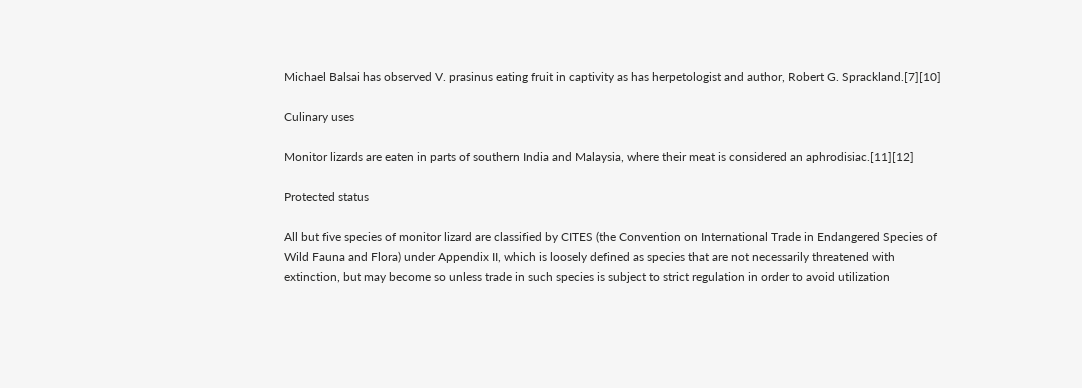Michael Balsai has observed V. prasinus eating fruit in captivity as has herpetologist and author, Robert G. Sprackland.[7][10]

Culinary uses

Monitor lizards are eaten in parts of southern India and Malaysia, where their meat is considered an aphrodisiac.[11][12]

Protected status

All but five species of monitor lizard are classified by CITES (the Convention on International Trade in Endangered Species of Wild Fauna and Flora) under Appendix II, which is loosely defined as species that are not necessarily threatened with extinction, but may become so unless trade in such species is subject to strict regulation in order to avoid utilization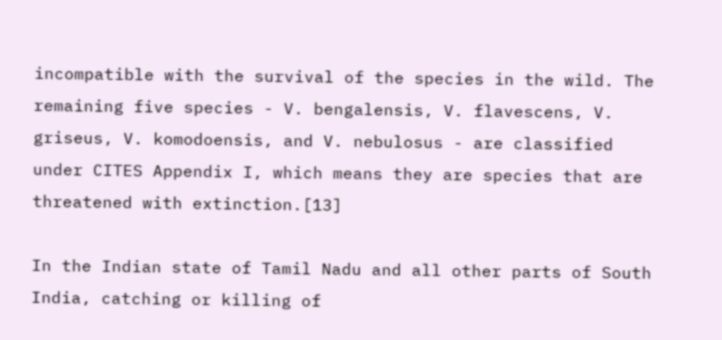incompatible with the survival of the species in the wild. The remaining five species - V. bengalensis, V. flavescens, V. griseus, V. komodoensis, and V. nebulosus - are classified under CITES Appendix I, which means they are species that are threatened with extinction.[13]

In the Indian state of Tamil Nadu and all other parts of South India, catching or killing of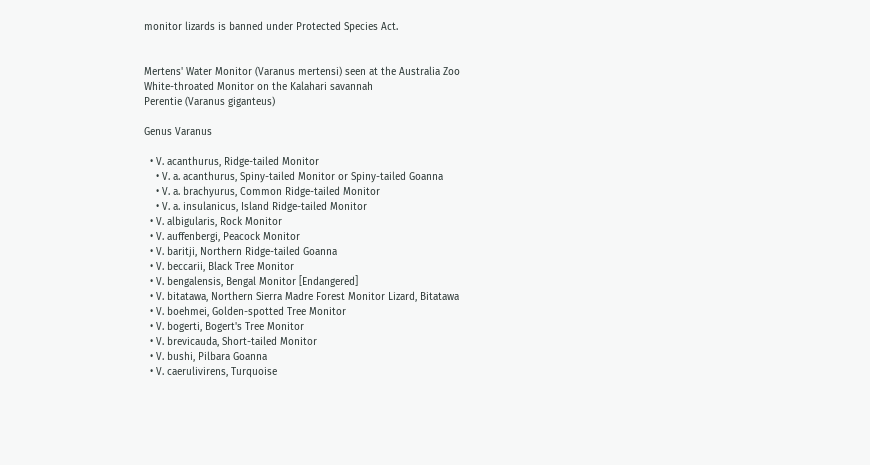monitor lizards is banned under Protected Species Act.


Mertens' Water Monitor (Varanus mertensi) seen at the Australia Zoo
White-throated Monitor on the Kalahari savannah
Perentie (Varanus giganteus)

Genus Varanus

  • V. acanthurus, Ridge-tailed Monitor
    • V. a. acanthurus, Spiny-tailed Monitor or Spiny-tailed Goanna
    • V. a. brachyurus, Common Ridge-tailed Monitor
    • V. a. insulanicus, Island Ridge-tailed Monitor
  • V. albigularis, Rock Monitor
  • V. auffenbergi, Peacock Monitor
  • V. baritji, Northern Ridge-tailed Goanna
  • V. beccarii, Black Tree Monitor
  • V. bengalensis, Bengal Monitor [Endangered]
  • V. bitatawa, Northern Sierra Madre Forest Monitor Lizard, Bitatawa
  • V. boehmei, Golden-spotted Tree Monitor
  • V. bogerti, Bogert's Tree Monitor
  • V. brevicauda, Short-tailed Monitor
  • V. bushi, Pilbara Goanna
  • V. caerulivirens, Turquoise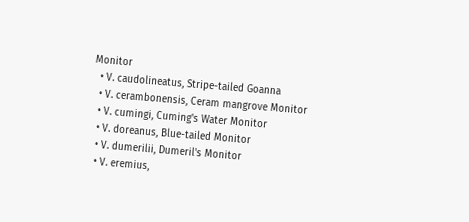Monitor
  • V. caudolineatus, Stripe-tailed Goanna
  • V. cerambonensis, Ceram mangrove Monitor
  • V. cumingi, Cuming's Water Monitor
  • V. doreanus, Blue-tailed Monitor
  • V. dumerilii, Dumeril's Monitor
  • V. eremius,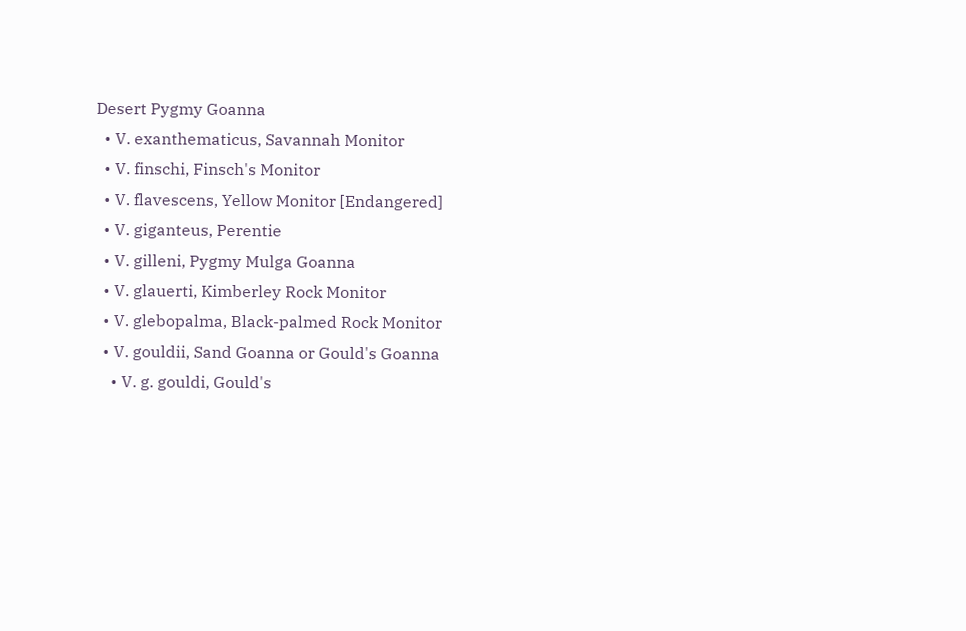Desert Pygmy Goanna
  • V. exanthematicus, Savannah Monitor
  • V. finschi, Finsch's Monitor
  • V. flavescens, Yellow Monitor [Endangered]
  • V. giganteus, Perentie
  • V. gilleni, Pygmy Mulga Goanna
  • V. glauerti, Kimberley Rock Monitor
  • V. glebopalma, Black-palmed Rock Monitor
  • V. gouldii, Sand Goanna or Gould's Goanna
    • V. g. gouldi, Gould's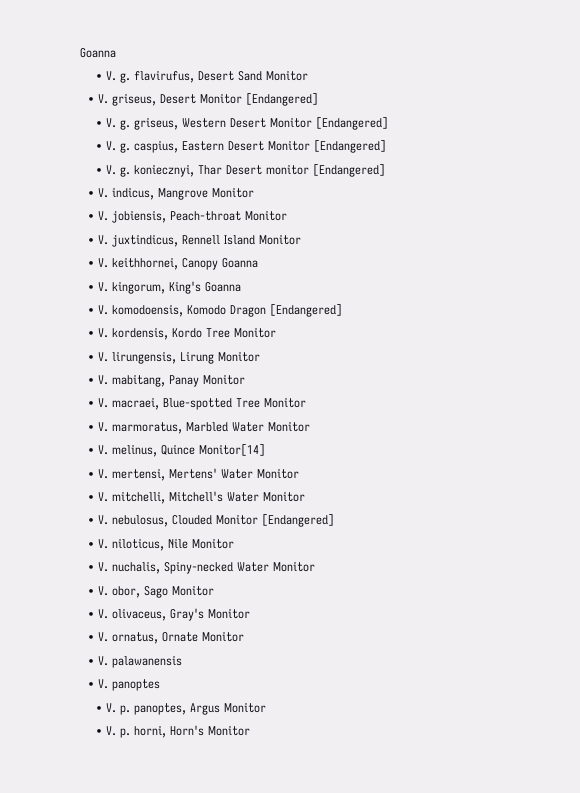Goanna
    • V. g. flavirufus, Desert Sand Monitor
  • V. griseus, Desert Monitor [Endangered]
    • V. g. griseus, Western Desert Monitor [Endangered]
    • V. g. caspius, Eastern Desert Monitor [Endangered]
    • V. g. koniecznyi, Thar Desert monitor [Endangered]
  • V. indicus, Mangrove Monitor
  • V. jobiensis, Peach-throat Monitor
  • V. juxtindicus, Rennell Island Monitor
  • V. keithhornei, Canopy Goanna
  • V. kingorum, King's Goanna
  • V. komodoensis, Komodo Dragon [Endangered]
  • V. kordensis, Kordo Tree Monitor
  • V. lirungensis, Lirung Monitor
  • V. mabitang, Panay Monitor
  • V. macraei, Blue-spotted Tree Monitor
  • V. marmoratus, Marbled Water Monitor
  • V. melinus, Quince Monitor[14]
  • V. mertensi, Mertens' Water Monitor
  • V. mitchelli, Mitchell's Water Monitor
  • V. nebulosus, Clouded Monitor [Endangered]
  • V. niloticus, Nile Monitor
  • V. nuchalis, Spiny-necked Water Monitor
  • V. obor, Sago Monitor
  • V. olivaceus, Gray's Monitor
  • V. ornatus, Ornate Monitor
  • V. palawanensis
  • V. panoptes
    • V. p. panoptes, Argus Monitor
    • V. p. horni, Horn's Monitor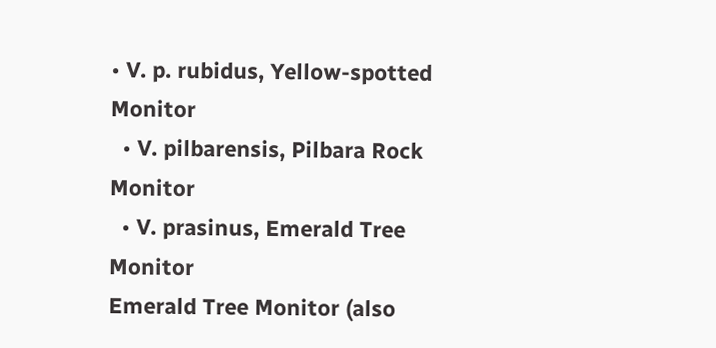• V. p. rubidus, Yellow-spotted Monitor
  • V. pilbarensis, Pilbara Rock Monitor
  • V. prasinus, Emerald Tree Monitor
Emerald Tree Monitor (also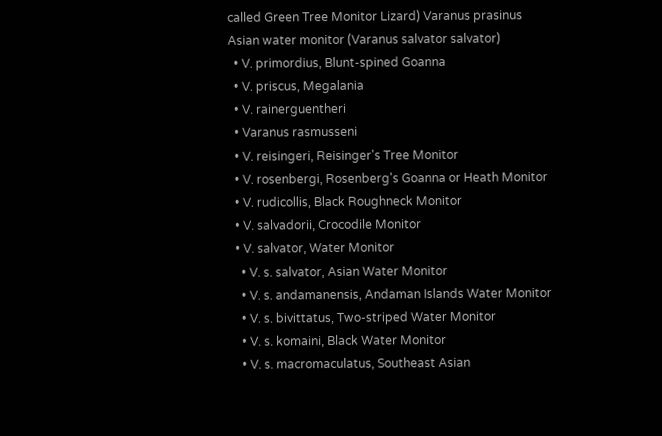called Green Tree Monitor Lizard) Varanus prasinus
Asian water monitor (Varanus salvator salvator)
  • V. primordius, Blunt-spined Goanna
  • V. priscus, Megalania
  • V. rainerguentheri
  • Varanus rasmusseni
  • V. reisingeri, Reisinger's Tree Monitor
  • V. rosenbergi, Rosenberg's Goanna or Heath Monitor
  • V. rudicollis, Black Roughneck Monitor
  • V. salvadorii, Crocodile Monitor
  • V. salvator, Water Monitor
    • V. s. salvator, Asian Water Monitor
    • V. s. andamanensis, Andaman Islands Water Monitor
    • V. s. bivittatus, Two-striped Water Monitor
    • V. s. komaini, Black Water Monitor
    • V. s. macromaculatus, Southeast Asian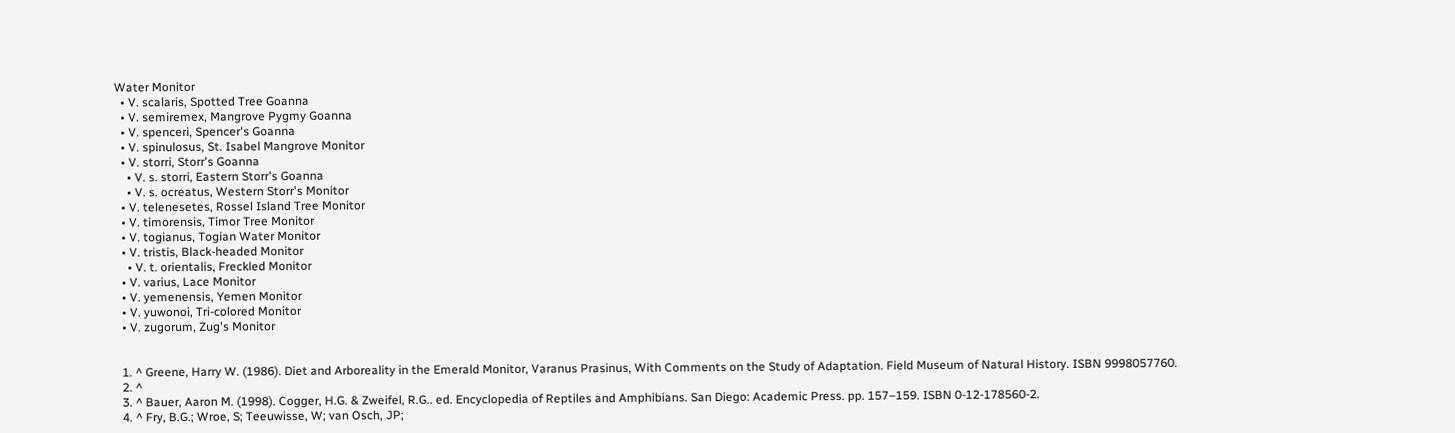Water Monitor
  • V. scalaris, Spotted Tree Goanna
  • V. semiremex, Mangrove Pygmy Goanna
  • V. spenceri, Spencer's Goanna
  • V. spinulosus, St. Isabel Mangrove Monitor
  • V. storri, Storr's Goanna
    • V. s. storri, Eastern Storr's Goanna
    • V. s. ocreatus, Western Storr's Monitor
  • V. telenesetes, Rossel Island Tree Monitor
  • V. timorensis, Timor Tree Monitor
  • V. togianus, Togian Water Monitor
  • V. tristis, Black-headed Monitor
    • V. t. orientalis, Freckled Monitor
  • V. varius, Lace Monitor
  • V. yemenensis, Yemen Monitor
  • V. yuwonoi, Tri-colored Monitor
  • V. zugorum, Zug's Monitor


  1. ^ Greene, Harry W. (1986). Diet and Arboreality in the Emerald Monitor, Varanus Prasinus, With Comments on the Study of Adaptation. Field Museum of Natural History. ISBN 9998057760.
  2. ^
  3. ^ Bauer, Aaron M. (1998). Cogger, H.G. & Zweifel, R.G.. ed. Encyclopedia of Reptiles and Amphibians. San Diego: Academic Press. pp. 157–159. ISBN 0-12-178560-2.
  4. ^ Fry, B.G.; Wroe, S; Teeuwisse, W; van Osch, JP;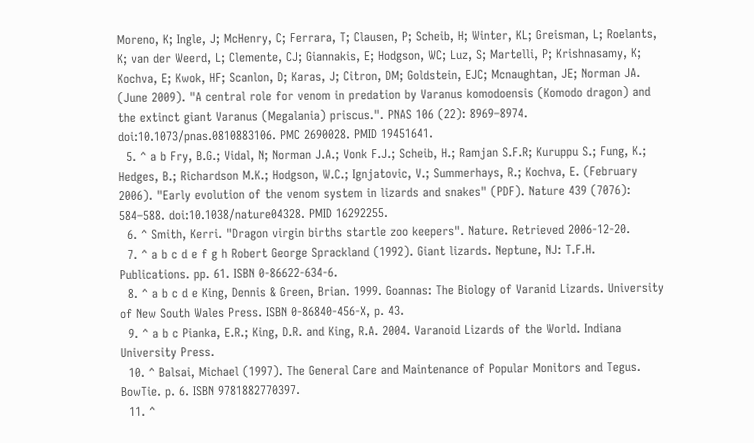Moreno, K; Ingle, J; McHenry, C; Ferrara, T; Clausen, P; Scheib, H; Winter, KL; Greisman, L; Roelants, K; van der Weerd, L; Clemente, CJ; Giannakis, E; Hodgson, WC; Luz, S; Martelli, P; Krishnasamy, K; Kochva, E; Kwok, HF; Scanlon, D; Karas, J; Citron, DM; Goldstein, EJC; Mcnaughtan, JE; Norman JA. (June 2009). "A central role for venom in predation by Varanus komodoensis (Komodo dragon) and the extinct giant Varanus (Megalania) priscus.". PNAS 106 (22): 8969–8974. doi:10.1073/pnas.0810883106. PMC 2690028. PMID 19451641.
  5. ^ a b Fry, B.G.; Vidal, N; Norman J.A.; Vonk F.J.; Scheib, H.; Ramjan S.F.R; Kuruppu S.; Fung, K.; Hedges, B.; Richardson M.K.; Hodgson, W.C.; Ignjatovic, V.; Summerhays, R.; Kochva, E. (February 2006). "Early evolution of the venom system in lizards and snakes" (PDF). Nature 439 (7076): 584–588. doi:10.1038/nature04328. PMID 16292255.
  6. ^ Smith, Kerri. "Dragon virgin births startle zoo keepers". Nature. Retrieved 2006-12-20.
  7. ^ a b c d e f g h Robert George Sprackland (1992). Giant lizards. Neptune, NJ: T.F.H. Publications. pp. 61. ISBN 0-86622-634-6.
  8. ^ a b c d e King, Dennis & Green, Brian. 1999. Goannas: The Biology of Varanid Lizards. University of New South Wales Press. ISBN 0-86840-456-X, p. 43.
  9. ^ a b c Pianka, E.R.; King, D.R. and King, R.A. 2004. Varanoid Lizards of the World. Indiana University Press.
  10. ^ Balsai, Michael (1997). The General Care and Maintenance of Popular Monitors and Tegus. BowTie. p. 6. ISBN 9781882770397.
  11. ^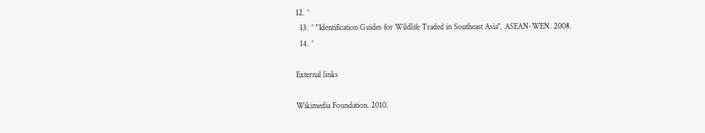12. ^
  13. ^ "Identification Guides for Wildlife Traded in Southeast Asia". ASEAN-WEN. 2008.
  14. ^

External links

Wikimedia Foundation. 2010.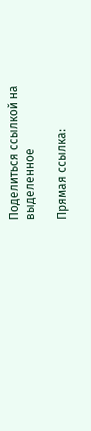Поделиться ссылкой на выделенное

Прямая ссылка: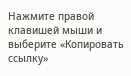Нажмите правой клавишей мыши и выберите «Копировать ссылку»